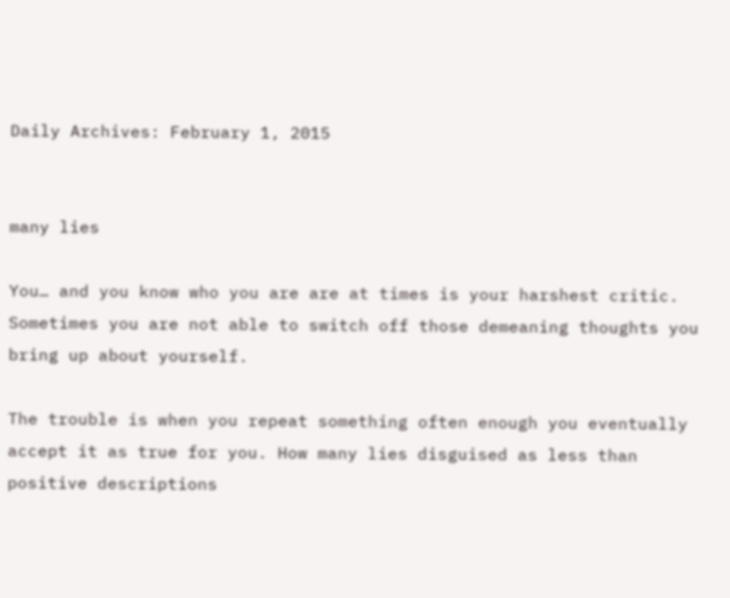Daily Archives: February 1, 2015


many lies

You… and you know who you are are at times is your harshest critic. Sometimes you are not able to switch off those demeaning thoughts you bring up about yourself.

The trouble is when you repeat something often enough you eventually accept it as true for you. How many lies disguised as less than positive descriptions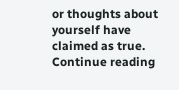or thoughts about yourself have claimed as true. Continue reading